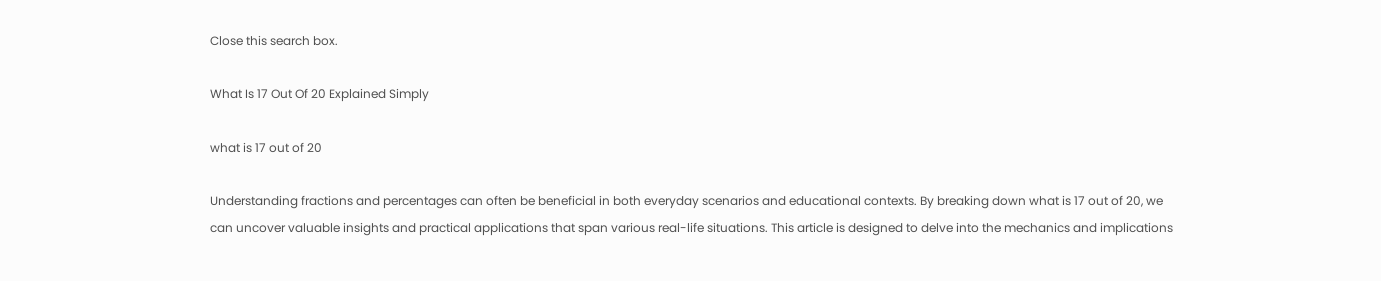Close this search box.

What Is 17 Out Of 20 Explained Simply

what is 17 out of 20

Understanding fractions and percentages can often be beneficial in both everyday scenarios and educational contexts. By breaking down what is 17 out of 20, we can uncover valuable insights and practical applications that span various real-life situations. This article is designed to delve into the mechanics and implications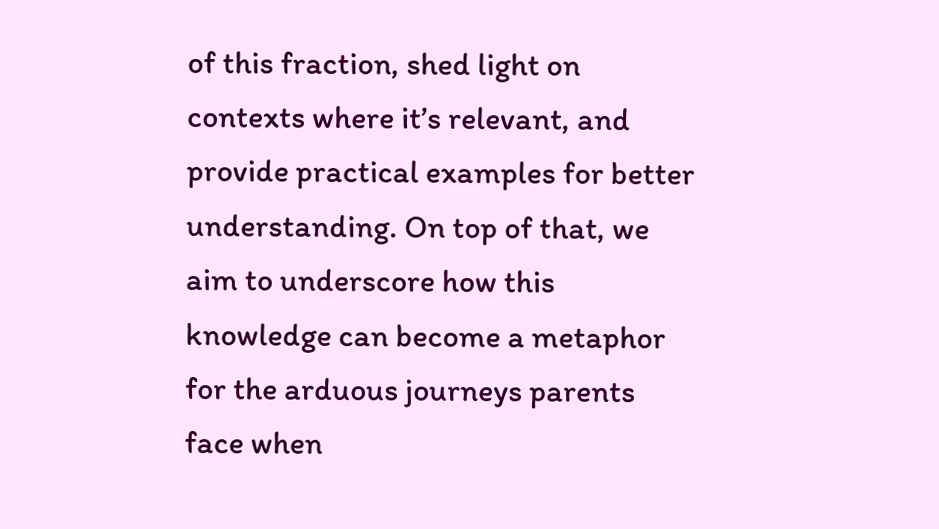of this fraction, shed light on contexts where it’s relevant, and provide practical examples for better understanding. On top of that, we aim to underscore how this knowledge can become a metaphor for the arduous journeys parents face when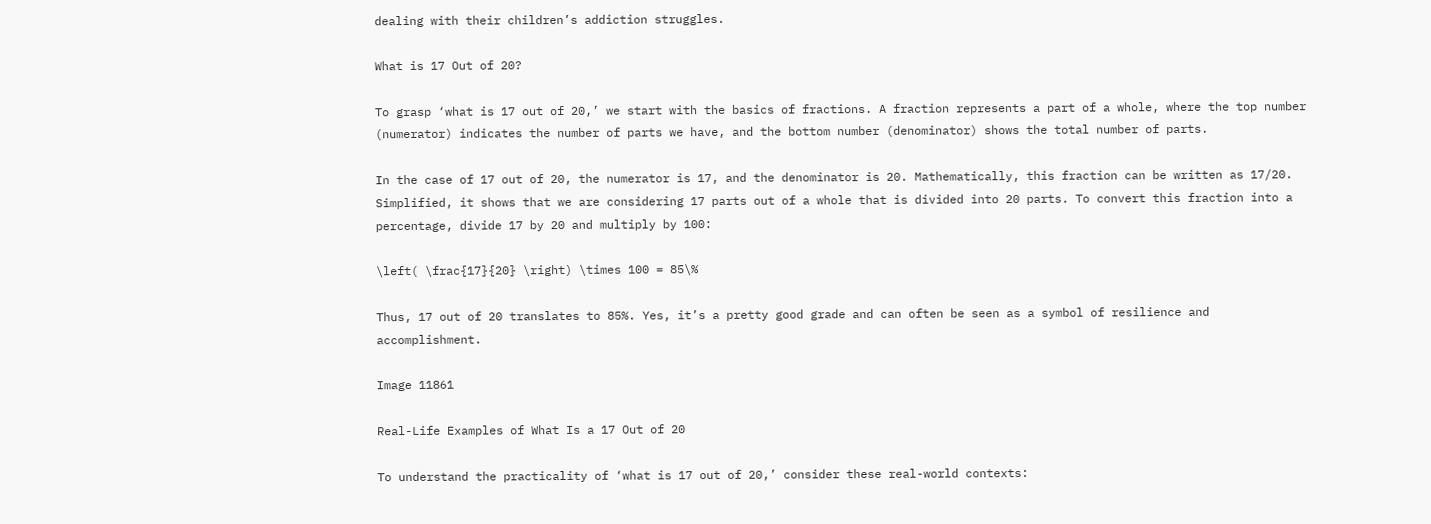dealing with their children’s addiction struggles.

What is 17 Out of 20?

To grasp ‘what is 17 out of 20,’ we start with the basics of fractions. A fraction represents a part of a whole, where the top number (numerator) indicates the number of parts we have, and the bottom number (denominator) shows the total number of parts.

In the case of 17 out of 20, the numerator is 17, and the denominator is 20. Mathematically, this fraction can be written as 17/20. Simplified, it shows that we are considering 17 parts out of a whole that is divided into 20 parts. To convert this fraction into a percentage, divide 17 by 20 and multiply by 100:

\left( \frac{17}{20} \right) \times 100 = 85\%

Thus, 17 out of 20 translates to 85%. Yes, it’s a pretty good grade and can often be seen as a symbol of resilience and accomplishment.

Image 11861

Real-Life Examples of What Is a 17 Out of 20

To understand the practicality of ‘what is 17 out of 20,’ consider these real-world contexts: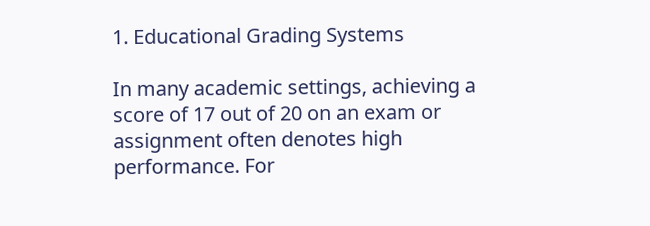1. Educational Grading Systems

In many academic settings, achieving a score of 17 out of 20 on an exam or assignment often denotes high performance. For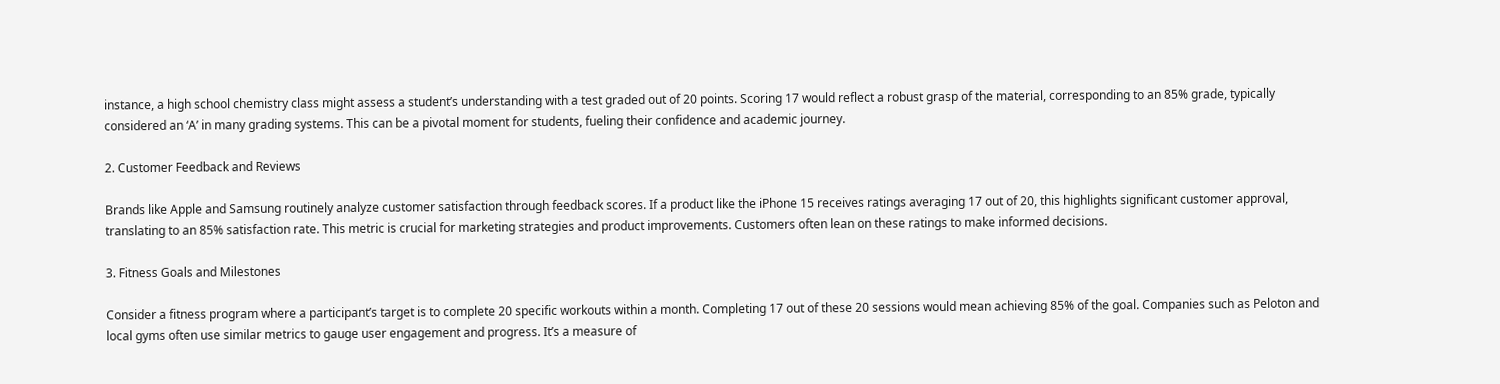instance, a high school chemistry class might assess a student’s understanding with a test graded out of 20 points. Scoring 17 would reflect a robust grasp of the material, corresponding to an 85% grade, typically considered an ‘A’ in many grading systems. This can be a pivotal moment for students, fueling their confidence and academic journey.

2. Customer Feedback and Reviews

Brands like Apple and Samsung routinely analyze customer satisfaction through feedback scores. If a product like the iPhone 15 receives ratings averaging 17 out of 20, this highlights significant customer approval, translating to an 85% satisfaction rate. This metric is crucial for marketing strategies and product improvements. Customers often lean on these ratings to make informed decisions.

3. Fitness Goals and Milestones

Consider a fitness program where a participant’s target is to complete 20 specific workouts within a month. Completing 17 out of these 20 sessions would mean achieving 85% of the goal. Companies such as Peloton and local gyms often use similar metrics to gauge user engagement and progress. It’s a measure of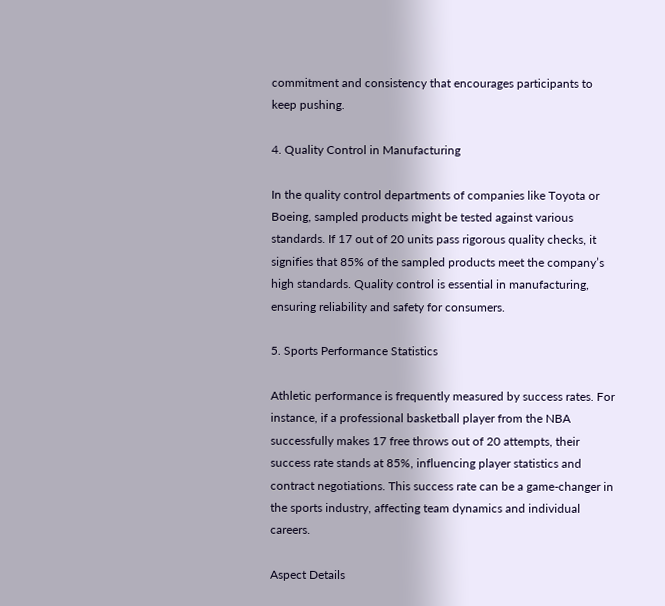commitment and consistency that encourages participants to keep pushing.

4. Quality Control in Manufacturing

In the quality control departments of companies like Toyota or Boeing, sampled products might be tested against various standards. If 17 out of 20 units pass rigorous quality checks, it signifies that 85% of the sampled products meet the company’s high standards. Quality control is essential in manufacturing, ensuring reliability and safety for consumers.

5. Sports Performance Statistics

Athletic performance is frequently measured by success rates. For instance, if a professional basketball player from the NBA successfully makes 17 free throws out of 20 attempts, their success rate stands at 85%, influencing player statistics and contract negotiations. This success rate can be a game-changer in the sports industry, affecting team dynamics and individual careers.

Aspect Details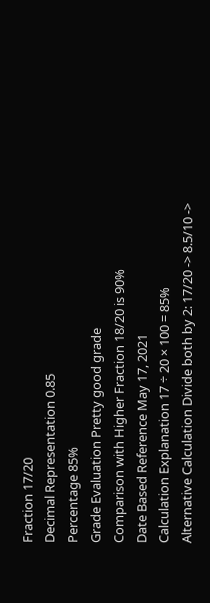Fraction 17/20
Decimal Representation 0.85
Percentage 85%
Grade Evaluation Pretty good grade
Comparison with Higher Fraction 18/20 is 90%
Date Based Reference May 17, 2021
Calculation Explanation 17 ÷ 20 × 100 = 85%
Alternative Calculation Divide both by 2: 17/20 -> 8.5/10 ->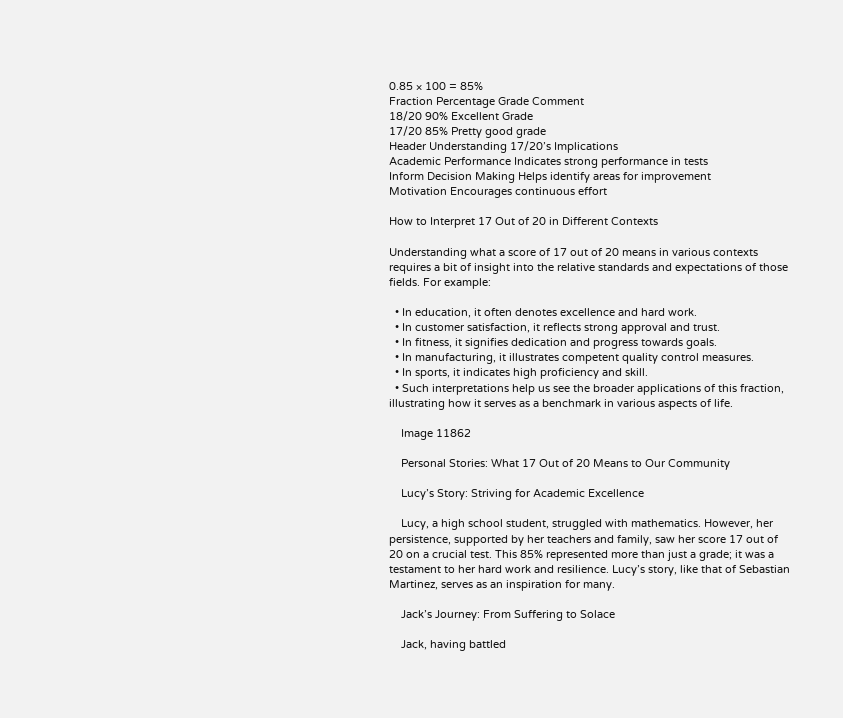0.85 × 100 = 85%
Fraction Percentage Grade Comment
18/20 90% Excellent Grade
17/20 85% Pretty good grade
Header Understanding 17/20’s Implications
Academic Performance Indicates strong performance in tests
Inform Decision Making Helps identify areas for improvement
Motivation Encourages continuous effort

How to Interpret 17 Out of 20 in Different Contexts

Understanding what a score of 17 out of 20 means in various contexts requires a bit of insight into the relative standards and expectations of those fields. For example:

  • In education, it often denotes excellence and hard work.
  • In customer satisfaction, it reflects strong approval and trust.
  • In fitness, it signifies dedication and progress towards goals.
  • In manufacturing, it illustrates competent quality control measures.
  • In sports, it indicates high proficiency and skill.
  • Such interpretations help us see the broader applications of this fraction, illustrating how it serves as a benchmark in various aspects of life.

    Image 11862

    Personal Stories: What 17 Out of 20 Means to Our Community

    Lucy’s Story: Striving for Academic Excellence

    Lucy, a high school student, struggled with mathematics. However, her persistence, supported by her teachers and family, saw her score 17 out of 20 on a crucial test. This 85% represented more than just a grade; it was a testament to her hard work and resilience. Lucy’s story, like that of Sebastian Martinez, serves as an inspiration for many.

    Jack’s Journey: From Suffering to Solace

    Jack, having battled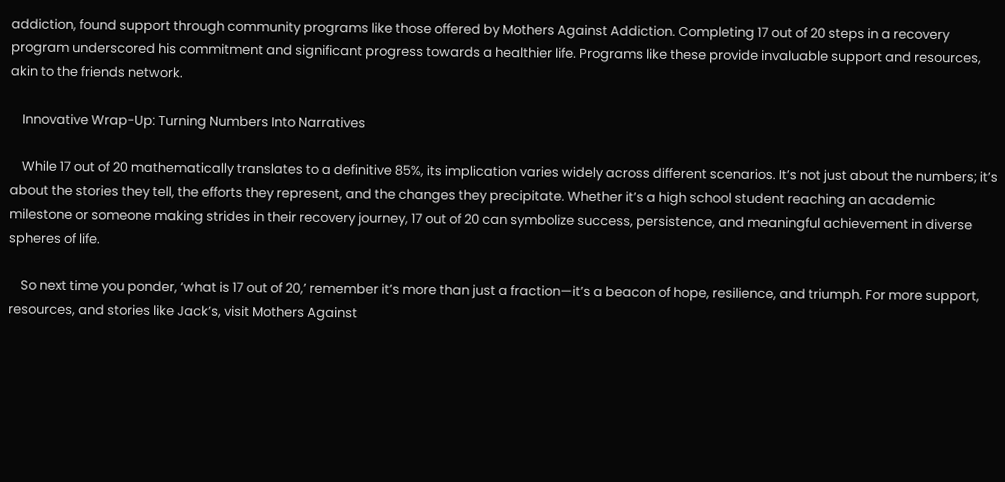addiction, found support through community programs like those offered by Mothers Against Addiction. Completing 17 out of 20 steps in a recovery program underscored his commitment and significant progress towards a healthier life. Programs like these provide invaluable support and resources, akin to the friends network.

    Innovative Wrap-Up: Turning Numbers Into Narratives

    While 17 out of 20 mathematically translates to a definitive 85%, its implication varies widely across different scenarios. It’s not just about the numbers; it’s about the stories they tell, the efforts they represent, and the changes they precipitate. Whether it’s a high school student reaching an academic milestone or someone making strides in their recovery journey, 17 out of 20 can symbolize success, persistence, and meaningful achievement in diverse spheres of life.

    So next time you ponder, ‘what is 17 out of 20,’ remember it’s more than just a fraction—it’s a beacon of hope, resilience, and triumph. For more support, resources, and stories like Jack’s, visit Mothers Against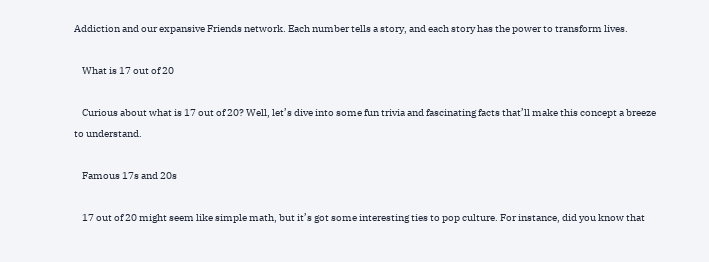Addiction and our expansive Friends network. Each number tells a story, and each story has the power to transform lives.

    What is 17 out of 20

    Curious about what is 17 out of 20? Well, let’s dive into some fun trivia and fascinating facts that’ll make this concept a breeze to understand.

    Famous 17s and 20s

    17 out of 20 might seem like simple math, but it’s got some interesting ties to pop culture. For instance, did you know that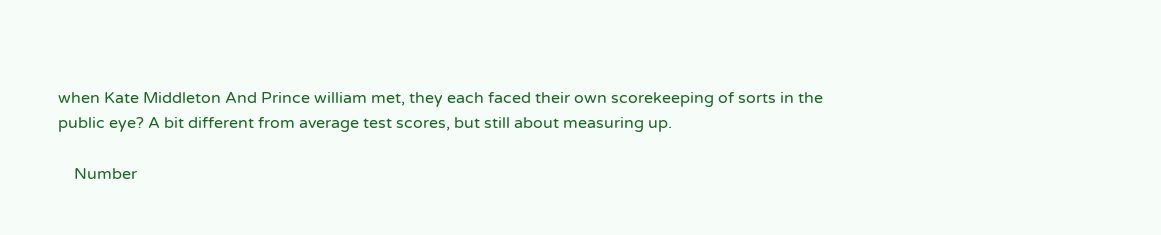when Kate Middleton And Prince william met, they each faced their own scorekeeping of sorts in the public eye? A bit different from average test scores, but still about measuring up.

    Number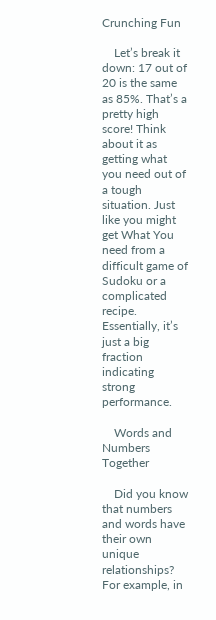Crunching Fun

    Let’s break it down: 17 out of 20 is the same as 85%. That’s a pretty high score! Think about it as getting what you need out of a tough situation. Just like you might get What You need from a difficult game of Sudoku or a complicated recipe. Essentially, it’s just a big fraction indicating strong performance.

    Words and Numbers Together

    Did you know that numbers and words have their own unique relationships? For example, in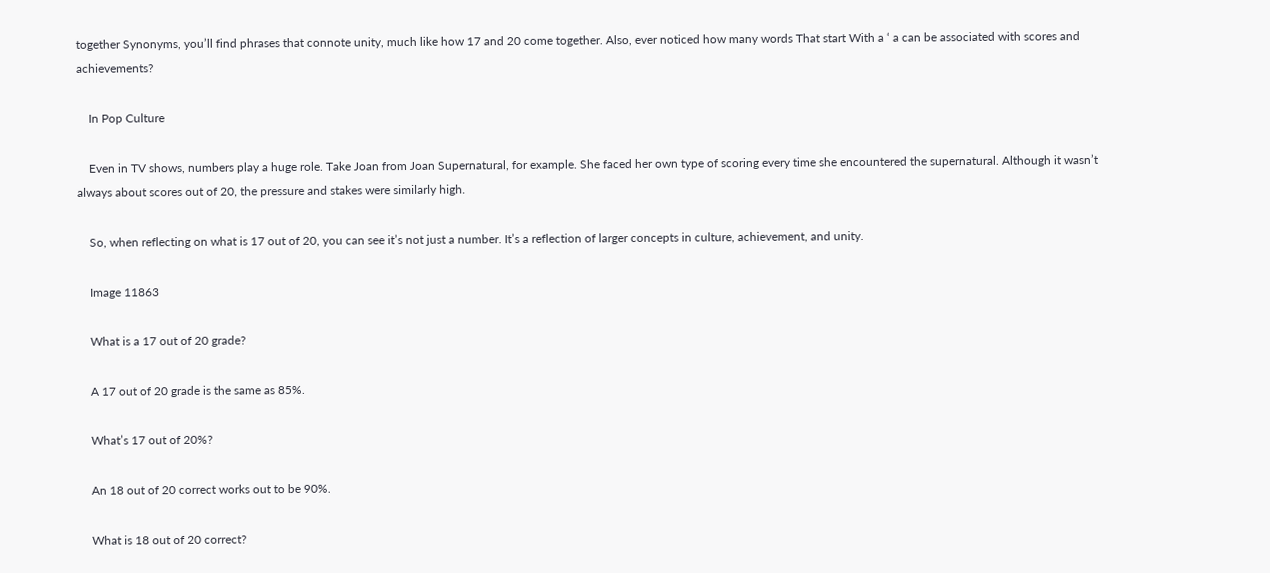together Synonyms, you’ll find phrases that connote unity, much like how 17 and 20 come together. Also, ever noticed how many words That start With a ‘ a can be associated with scores and achievements?

    In Pop Culture

    Even in TV shows, numbers play a huge role. Take Joan from Joan Supernatural, for example. She faced her own type of scoring every time she encountered the supernatural. Although it wasn’t always about scores out of 20, the pressure and stakes were similarly high.

    So, when reflecting on what is 17 out of 20, you can see it’s not just a number. It’s a reflection of larger concepts in culture, achievement, and unity.

    Image 11863

    What is a 17 out of 20 grade?

    A 17 out of 20 grade is the same as 85%.

    What’s 17 out of 20%?

    An 18 out of 20 correct works out to be 90%.

    What is 18 out of 20 correct?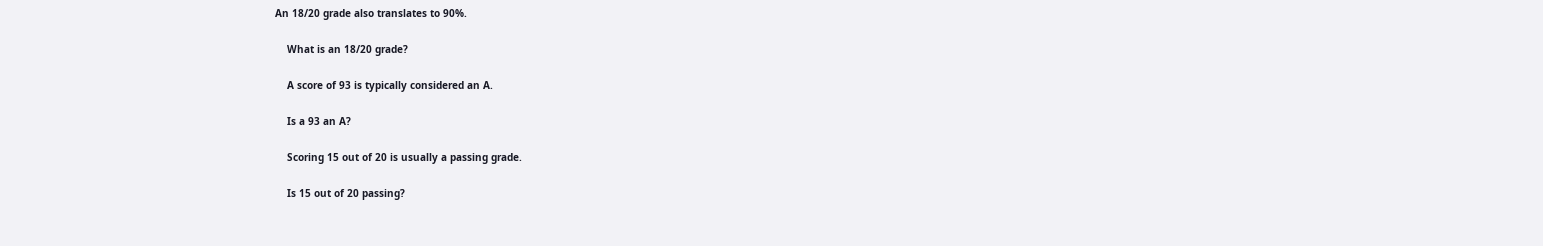An 18/20 grade also translates to 90%.

    What is an 18/20 grade?

    A score of 93 is typically considered an A.

    Is a 93 an A?

    Scoring 15 out of 20 is usually a passing grade.

    Is 15 out of 20 passing?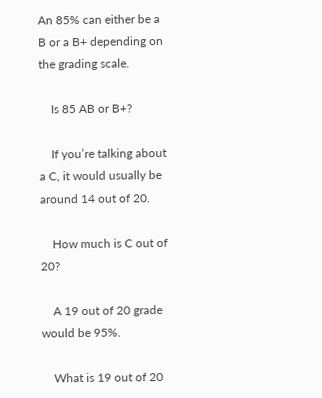An 85% can either be a B or a B+ depending on the grading scale.

    Is 85 AB or B+?

    If you’re talking about a C, it would usually be around 14 out of 20.

    How much is C out of 20?

    A 19 out of 20 grade would be 95%.

    What is 19 out of 20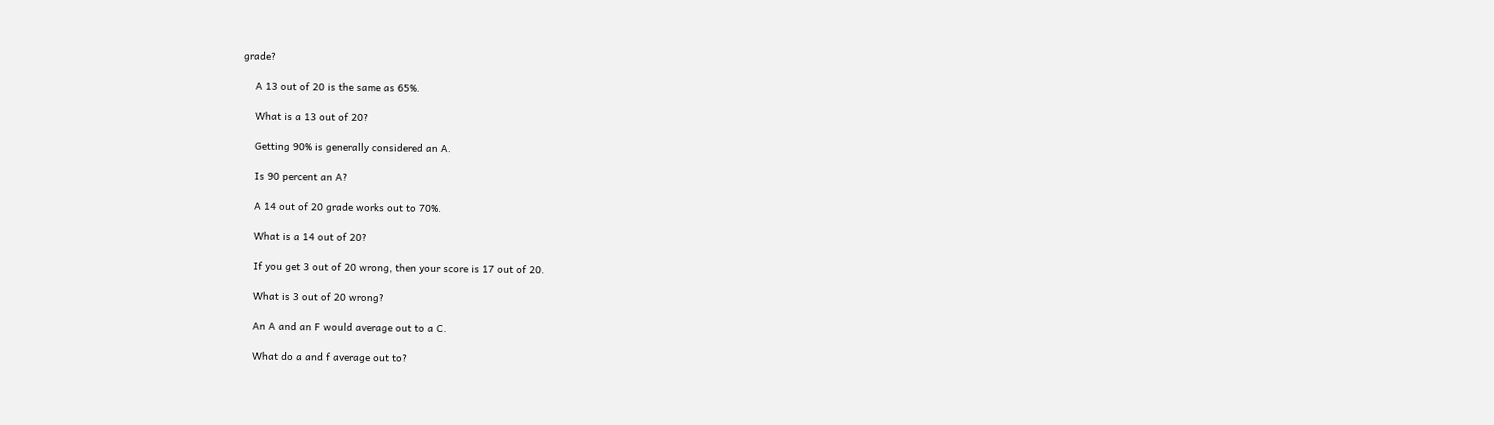grade?

    A 13 out of 20 is the same as 65%.

    What is a 13 out of 20?

    Getting 90% is generally considered an A.

    Is 90 percent an A?

    A 14 out of 20 grade works out to 70%.

    What is a 14 out of 20?

    If you get 3 out of 20 wrong, then your score is 17 out of 20.

    What is 3 out of 20 wrong?

    An A and an F would average out to a C.

    What do a and f average out to?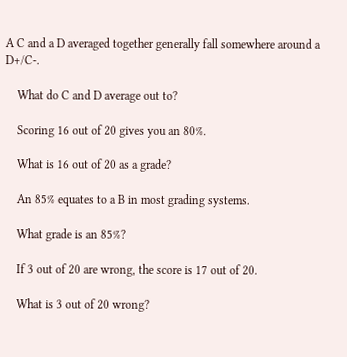A C and a D averaged together generally fall somewhere around a D+/C-.

    What do C and D average out to?

    Scoring 16 out of 20 gives you an 80%.

    What is 16 out of 20 as a grade?

    An 85% equates to a B in most grading systems.

    What grade is an 85%?

    If 3 out of 20 are wrong, the score is 17 out of 20.

    What is 3 out of 20 wrong?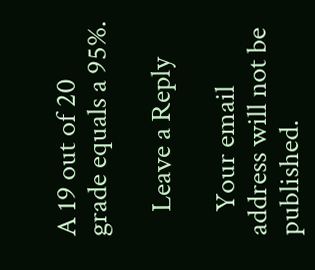A 19 out of 20 grade equals a 95%.

    Leave a Reply

    Your email address will not be published.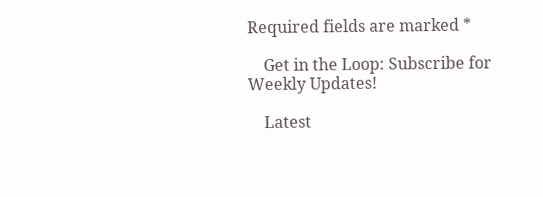Required fields are marked *

    Get in the Loop: Subscribe for Weekly Updates!

    Latest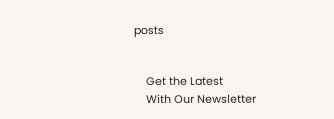posts


    Get the Latest
    With Our Newsletter